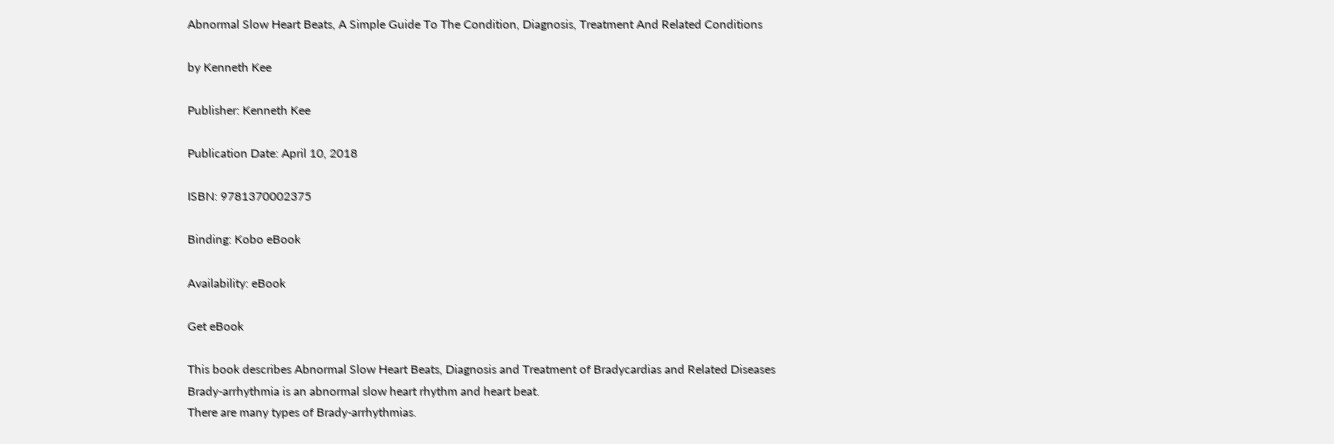Abnormal Slow Heart Beats, A Simple Guide To The Condition, Diagnosis, Treatment And Related Conditions

by Kenneth Kee

Publisher: Kenneth Kee

Publication Date: April 10, 2018

ISBN: 9781370002375

Binding: Kobo eBook

Availability: eBook

Get eBook

This book describes Abnormal Slow Heart Beats, Diagnosis and Treatment of Bradycardias and Related Diseases
Brady-arrhythmia is an abnormal slow heart rhythm and heart beat.
There are many types of Brady-arrhythmias.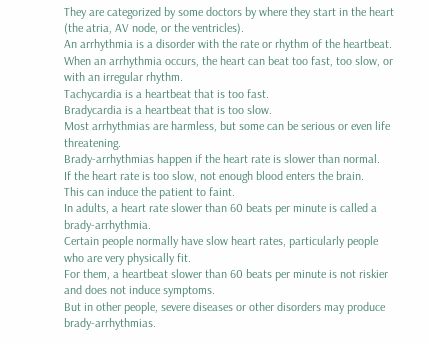They are categorized by some doctors by where they start in the heart (the atria, AV node, or the ventricles).
An arrhythmia is a disorder with the rate or rhythm of the heartbeat.
When an arrhythmia occurs, the heart can beat too fast, too slow, or with an irregular rhythm.
Tachycardia is a heartbeat that is too fast.
Bradycardia is a heartbeat that is too slow.
Most arrhythmias are harmless, but some can be serious or even life threatening.
Brady-arrhythmias happen if the heart rate is slower than normal.
If the heart rate is too slow, not enough blood enters the brain.
This can induce the patient to faint.
In adults, a heart rate slower than 60 beats per minute is called a brady-arrhythmia.
Certain people normally have slow heart rates, particularly people who are very physically fit.
For them, a heartbeat slower than 60 beats per minute is not riskier and does not induce symptoms.
But in other people, severe diseases or other disorders may produce brady-arrhythmias.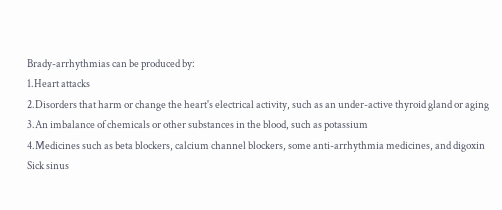Brady-arrhythmias can be produced by:
1.Heart attacks
2.Disorders that harm or change the heart's electrical activity, such as an under-active thyroid gland or aging
3.An imbalance of chemicals or other substances in the blood, such as potassium
4.Medicines such as beta blockers, calcium channel blockers, some anti-arrhythmia medicines, and digoxin
Sick sinus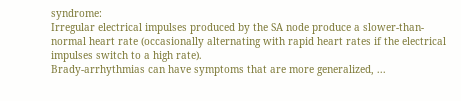syndrome:
Irregular electrical impulses produced by the SA node produce a slower-than-normal heart rate (occasionally alternating with rapid heart rates if the electrical impulses switch to a high rate).
Brady-arrhythmias can have symptoms that are more generalized, ...